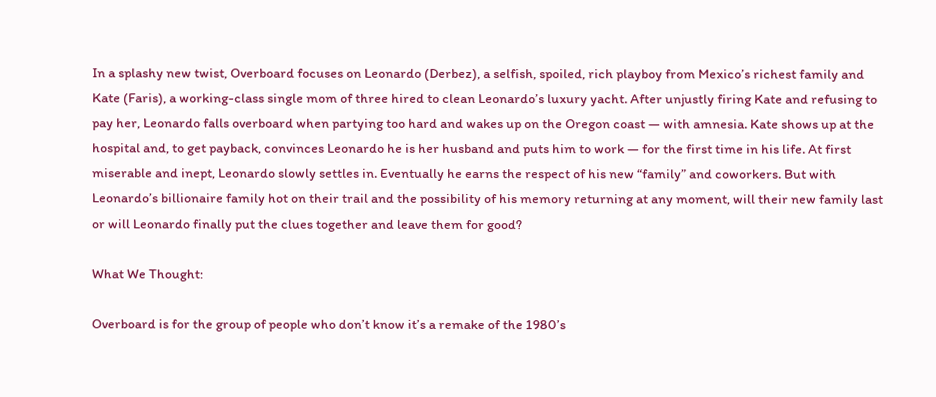In a splashy new twist, Overboard focuses on Leonardo (Derbez), a selfish, spoiled, rich playboy from Mexico’s richest family and Kate (Faris), a working-class single mom of three hired to clean Leonardo’s luxury yacht. After unjustly firing Kate and refusing to pay her, Leonardo falls overboard when partying too hard and wakes up on the Oregon coast — with amnesia. Kate shows up at the hospital and, to get payback, convinces Leonardo he is her husband and puts him to work — for the first time in his life. At first miserable and inept, Leonardo slowly settles in. Eventually he earns the respect of his new “family” and coworkers. But with Leonardo’s billionaire family hot on their trail and the possibility of his memory returning at any moment, will their new family last or will Leonardo finally put the clues together and leave them for good?

What We Thought:

Overboard is for the group of people who don’t know it’s a remake of the 1980’s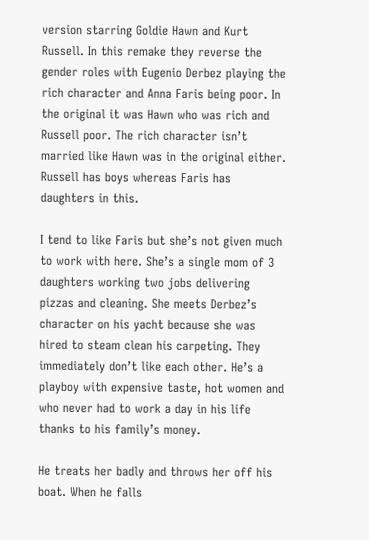version starring Goldie Hawn and Kurt Russell. In this remake they reverse the gender roles with Eugenio Derbez playing the rich character and Anna Faris being poor. In the original it was Hawn who was rich and Russell poor. The rich character isn’t married like Hawn was in the original either. Russell has boys whereas Faris has daughters in this.

I tend to like Faris but she’s not given much to work with here. She’s a single mom of 3 daughters working two jobs delivering pizzas and cleaning. She meets Derbez’s character on his yacht because she was hired to steam clean his carpeting. They immediately don’t like each other. He’s a playboy with expensive taste, hot women and who never had to work a day in his life thanks to his family’s money.

He treats her badly and throws her off his boat. When he falls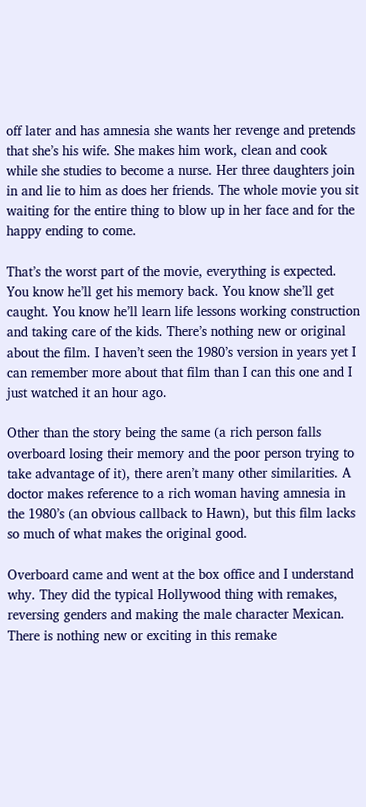off later and has amnesia she wants her revenge and pretends that she’s his wife. She makes him work, clean and cook while she studies to become a nurse. Her three daughters join in and lie to him as does her friends. The whole movie you sit waiting for the entire thing to blow up in her face and for the happy ending to come.

That’s the worst part of the movie, everything is expected. You know he’ll get his memory back. You know she’ll get caught. You know he’ll learn life lessons working construction and taking care of the kids. There’s nothing new or original about the film. I haven’t seen the 1980’s version in years yet I can remember more about that film than I can this one and I just watched it an hour ago.

Other than the story being the same (a rich person falls overboard losing their memory and the poor person trying to take advantage of it), there aren’t many other similarities. A doctor makes reference to a rich woman having amnesia in the 1980’s (an obvious callback to Hawn), but this film lacks so much of what makes the original good.

Overboard came and went at the box office and I understand why. They did the typical Hollywood thing with remakes, reversing genders and making the male character Mexican. There is nothing new or exciting in this remake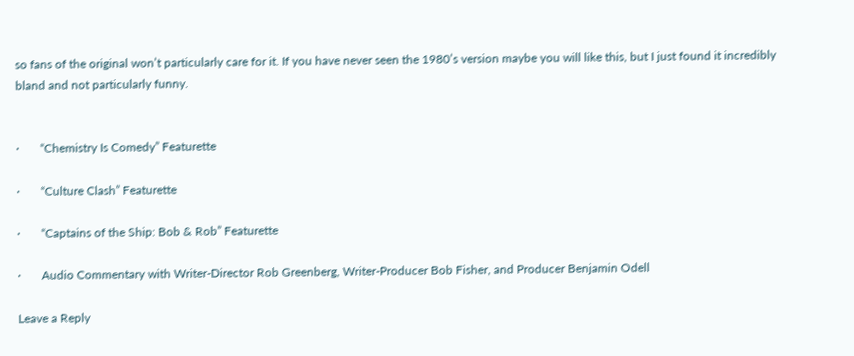so fans of the original won’t particularly care for it. If you have never seen the 1980’s version maybe you will like this, but I just found it incredibly bland and not particularly funny.


·       “Chemistry Is Comedy” Featurette

·       “Culture Clash” Featurette

·       “Captains of the Ship: Bob & Rob” Featurette

·       Audio Commentary with Writer-Director Rob Greenberg, Writer-Producer Bob Fisher, and Producer Benjamin Odell

Leave a Reply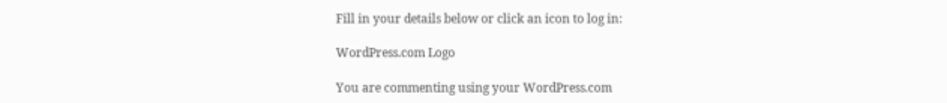Fill in your details below or click an icon to log in:

WordPress.com Logo

You are commenting using your WordPress.com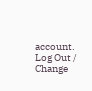account. Log Out /  Change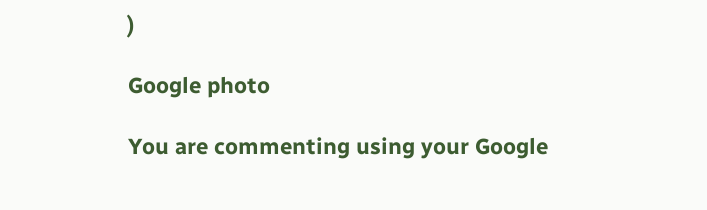)

Google photo

You are commenting using your Google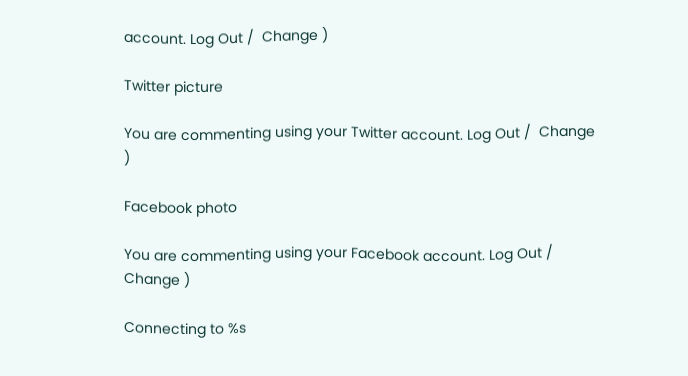account. Log Out /  Change )

Twitter picture

You are commenting using your Twitter account. Log Out /  Change )

Facebook photo

You are commenting using your Facebook account. Log Out /  Change )

Connecting to %s